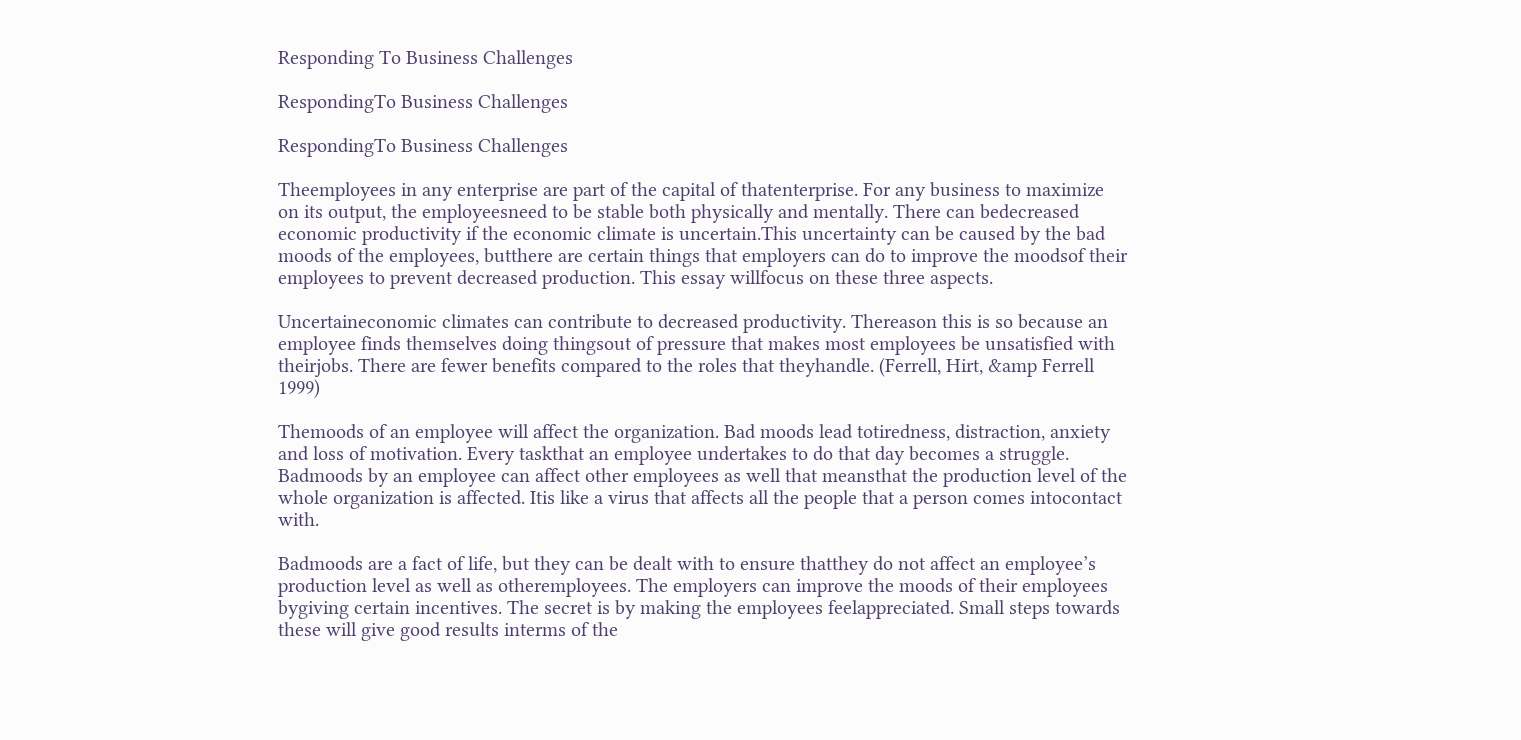Responding To Business Challenges

RespondingTo Business Challenges

RespondingTo Business Challenges

Theemployees in any enterprise are part of the capital of thatenterprise. For any business to maximize on its output, the employeesneed to be stable both physically and mentally. There can bedecreased economic productivity if the economic climate is uncertain.This uncertainty can be caused by the bad moods of the employees, butthere are certain things that employers can do to improve the moodsof their employees to prevent decreased production. This essay willfocus on these three aspects.

Uncertaineconomic climates can contribute to decreased productivity. Thereason this is so because an employee finds themselves doing thingsout of pressure that makes most employees be unsatisfied with theirjobs. There are fewer benefits compared to the roles that theyhandle. (Ferrell, Hirt, &amp Ferrell 1999)

Themoods of an employee will affect the organization. Bad moods lead totiredness, distraction, anxiety and loss of motivation. Every taskthat an employee undertakes to do that day becomes a struggle. Badmoods by an employee can affect other employees as well that meansthat the production level of the whole organization is affected. Itis like a virus that affects all the people that a person comes intocontact with.

Badmoods are a fact of life, but they can be dealt with to ensure thatthey do not affect an employee’s production level as well as otheremployees. The employers can improve the moods of their employees bygiving certain incentives. The secret is by making the employees feelappreciated. Small steps towards these will give good results interms of the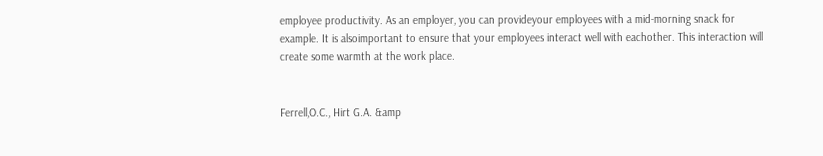employee productivity. As an employer, you can provideyour employees with a mid-morning snack for example. It is alsoimportant to ensure that your employees interact well with eachother. This interaction will create some warmth at the work place.


Ferrell,O.C., Hirt G.A. &amp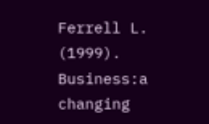Ferrell L. (1999). Business:a changing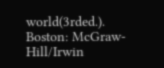world(3rded.). Boston: McGraw-Hill/Irwin